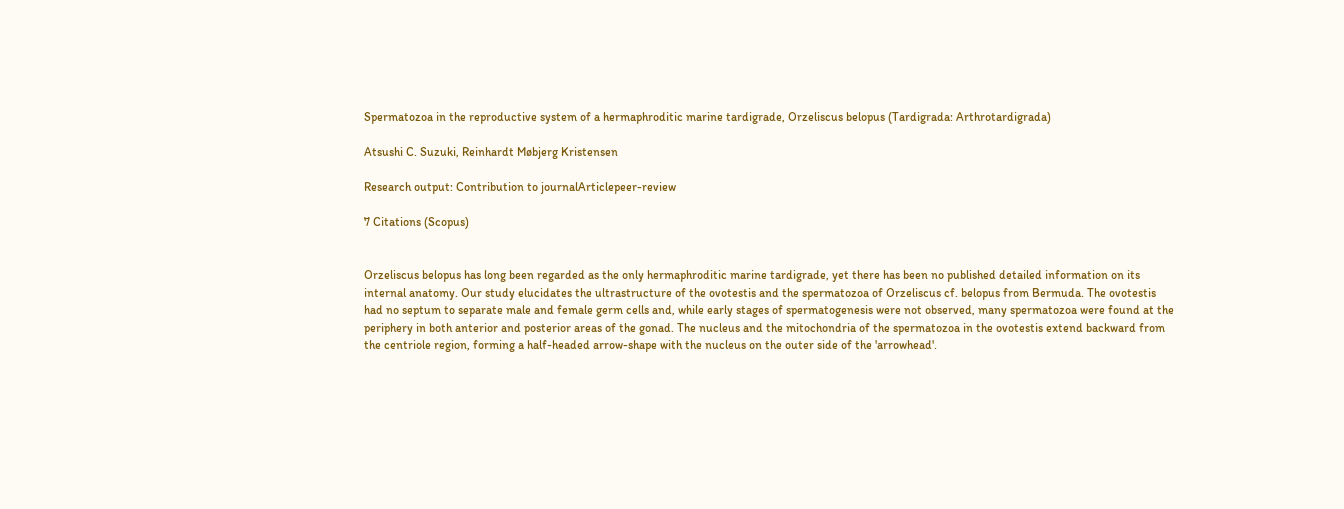Spermatozoa in the reproductive system of a hermaphroditic marine tardigrade, Orzeliscus belopus (Tardigrada: Arthrotardigrada)

Atsushi C. Suzuki, Reinhardt Møbjerg Kristensen

Research output: Contribution to journalArticlepeer-review

7 Citations (Scopus)


Orzeliscus belopus has long been regarded as the only hermaphroditic marine tardigrade, yet there has been no published detailed information on its internal anatomy. Our study elucidates the ultrastructure of the ovotestis and the spermatozoa of Orzeliscus cf. belopus from Bermuda. The ovotestis had no septum to separate male and female germ cells and, while early stages of spermatogenesis were not observed, many spermatozoa were found at the periphery in both anterior and posterior areas of the gonad. The nucleus and the mitochondria of the spermatozoa in the ovotestis extend backward from the centriole region, forming a half-headed arrow-shape with the nucleus on the outer side of the 'arrowhead'.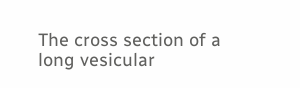The cross section of a long vesicular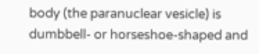body (the paranuclear vesicle) is dumbbell- or horseshoe-shaped and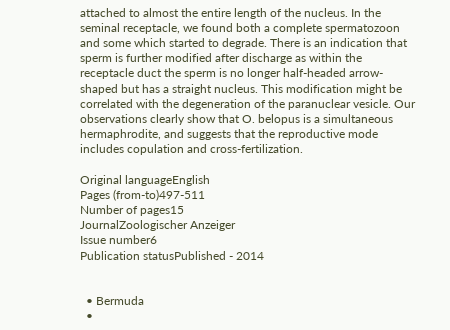attached to almost the entire length of the nucleus. In the seminal receptacle, we found both a complete spermatozoon and some which started to degrade. There is an indication that sperm is further modified after discharge as within the receptacle duct the sperm is no longer half-headed arrow-shaped but has a straight nucleus. This modification might be correlated with the degeneration of the paranuclear vesicle. Our observations clearly show that O. belopus is a simultaneous hermaphrodite, and suggests that the reproductive mode includes copulation and cross-fertilization.

Original languageEnglish
Pages (from-to)497-511
Number of pages15
JournalZoologischer Anzeiger
Issue number6
Publication statusPublished - 2014


  • Bermuda
  •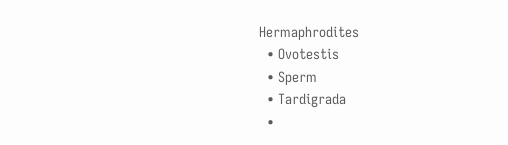Hermaphrodites
  • Ovotestis
  • Sperm
  • Tardigrada
  •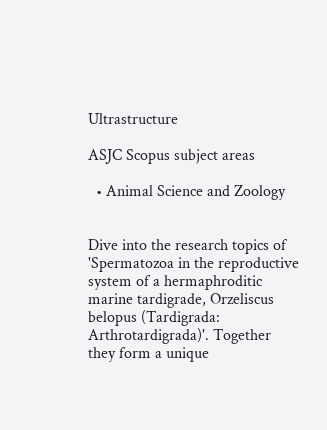Ultrastructure

ASJC Scopus subject areas

  • Animal Science and Zoology


Dive into the research topics of 'Spermatozoa in the reproductive system of a hermaphroditic marine tardigrade, Orzeliscus belopus (Tardigrada: Arthrotardigrada)'. Together they form a unique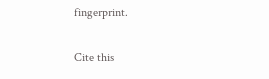fingerprint.

Cite this